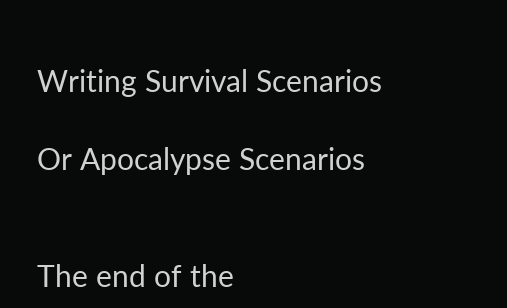Writing Survival Scenarios

Or Apocalypse Scenarios


The end of the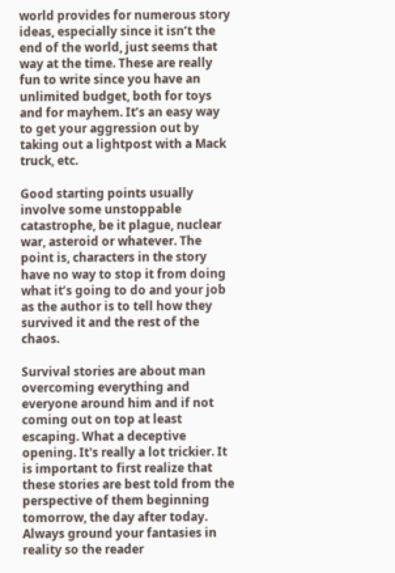world provides for numerous story ideas, especially since it isn’t the end of the world, just seems that way at the time. These are really fun to write since you have an unlimited budget, both for toys and for mayhem. It’s an easy way to get your aggression out by taking out a lightpost with a Mack truck, etc.

Good starting points usually involve some unstoppable catastrophe, be it plague, nuclear war, asteroid or whatever. The point is, characters in the story have no way to stop it from doing what it’s going to do and your job as the author is to tell how they survived it and the rest of the chaos.

Survival stories are about man overcoming everything and everyone around him and if not coming out on top at least escaping. What a deceptive opening. It's really a lot trickier. It is important to first realize that these stories are best told from the perspective of them beginning tomorrow, the day after today. Always ground your fantasies in reality so the reader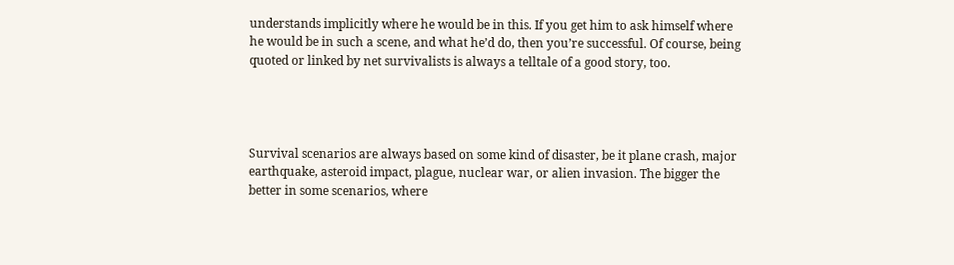understands implicitly where he would be in this. If you get him to ask himself where he would be in such a scene, and what he’d do, then you’re successful. Of course, being quoted or linked by net survivalists is always a telltale of a good story, too.




Survival scenarios are always based on some kind of disaster, be it plane crash, major earthquake, asteroid impact, plague, nuclear war, or alien invasion. The bigger the better in some scenarios, where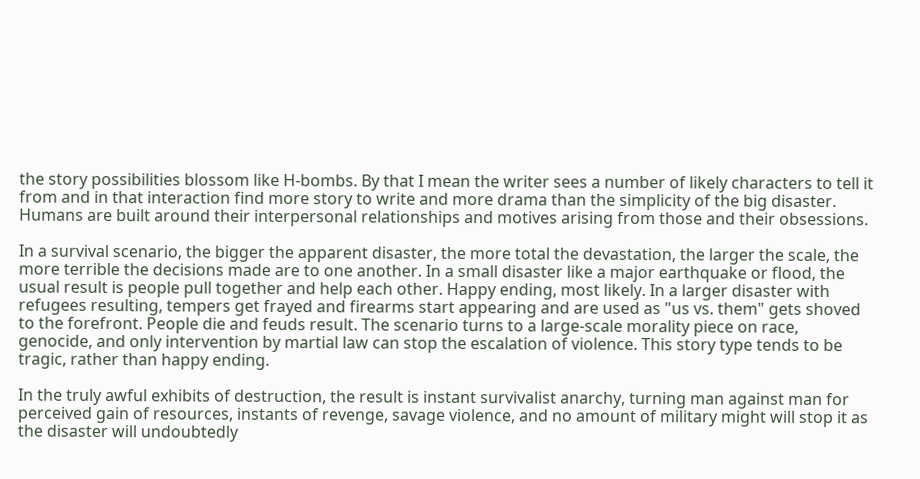the story possibilities blossom like H-bombs. By that I mean the writer sees a number of likely characters to tell it from and in that interaction find more story to write and more drama than the simplicity of the big disaster. Humans are built around their interpersonal relationships and motives arising from those and their obsessions.

In a survival scenario, the bigger the apparent disaster, the more total the devastation, the larger the scale, the more terrible the decisions made are to one another. In a small disaster like a major earthquake or flood, the usual result is people pull together and help each other. Happy ending, most likely. In a larger disaster with refugees resulting, tempers get frayed and firearms start appearing and are used as "us vs. them" gets shoved to the forefront. People die and feuds result. The scenario turns to a large-scale morality piece on race, genocide, and only intervention by martial law can stop the escalation of violence. This story type tends to be tragic, rather than happy ending.

In the truly awful exhibits of destruction, the result is instant survivalist anarchy, turning man against man for perceived gain of resources, instants of revenge, savage violence, and no amount of military might will stop it as the disaster will undoubtedly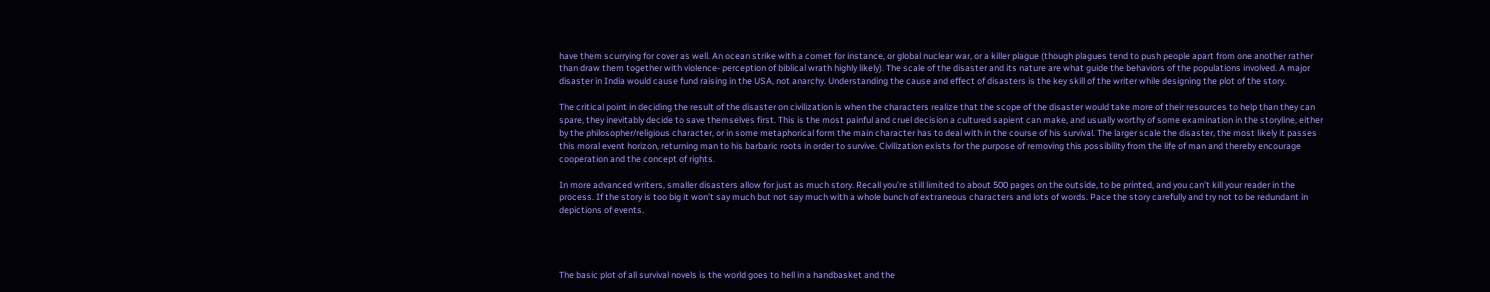have them scurrying for cover as well. An ocean strike with a comet for instance, or global nuclear war, or a killer plague (though plagues tend to push people apart from one another rather than draw them together with violence- perception of biblical wrath highly likely). The scale of the disaster and its nature are what guide the behaviors of the populations involved. A major disaster in India would cause fund raising in the USA, not anarchy. Understanding the cause and effect of disasters is the key skill of the writer while designing the plot of the story.

The critical point in deciding the result of the disaster on civilization is when the characters realize that the scope of the disaster would take more of their resources to help than they can spare, they inevitably decide to save themselves first. This is the most painful and cruel decision a cultured sapient can make, and usually worthy of some examination in the storyline, either by the philosopher/religious character, or in some metaphorical form the main character has to deal with in the course of his survival. The larger scale the disaster, the most likely it passes this moral event horizon, returning man to his barbaric roots in order to survive. Civilization exists for the purpose of removing this possibility from the life of man and thereby encourage cooperation and the concept of rights.

In more advanced writers, smaller disasters allow for just as much story. Recall you’re still limited to about 500 pages on the outside, to be printed, and you can’t kill your reader in the process. If the story is too big it won’t say much but not say much with a whole bunch of extraneous characters and lots of words. Pace the story carefully and try not to be redundant in depictions of events.




The basic plot of all survival novels is the world goes to hell in a handbasket and the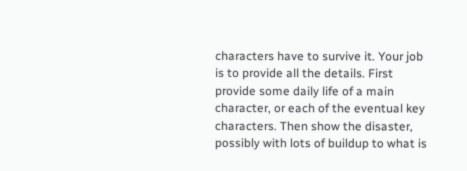characters have to survive it. Your job is to provide all the details. First provide some daily life of a main character, or each of the eventual key characters. Then show the disaster, possibly with lots of buildup to what is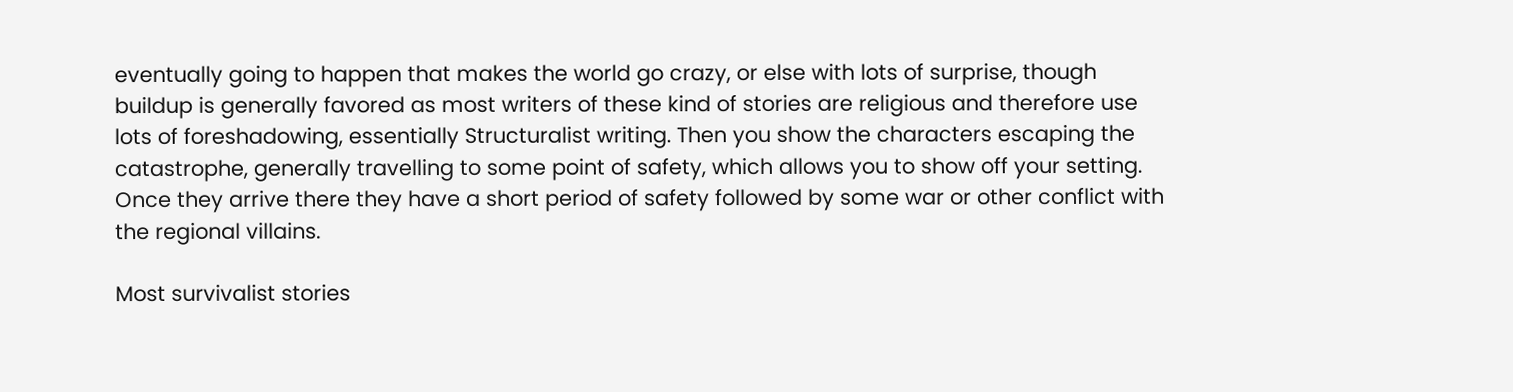eventually going to happen that makes the world go crazy, or else with lots of surprise, though buildup is generally favored as most writers of these kind of stories are religious and therefore use lots of foreshadowing, essentially Structuralist writing. Then you show the characters escaping the catastrophe, generally travelling to some point of safety, which allows you to show off your setting. Once they arrive there they have a short period of safety followed by some war or other conflict with the regional villains.

Most survivalist stories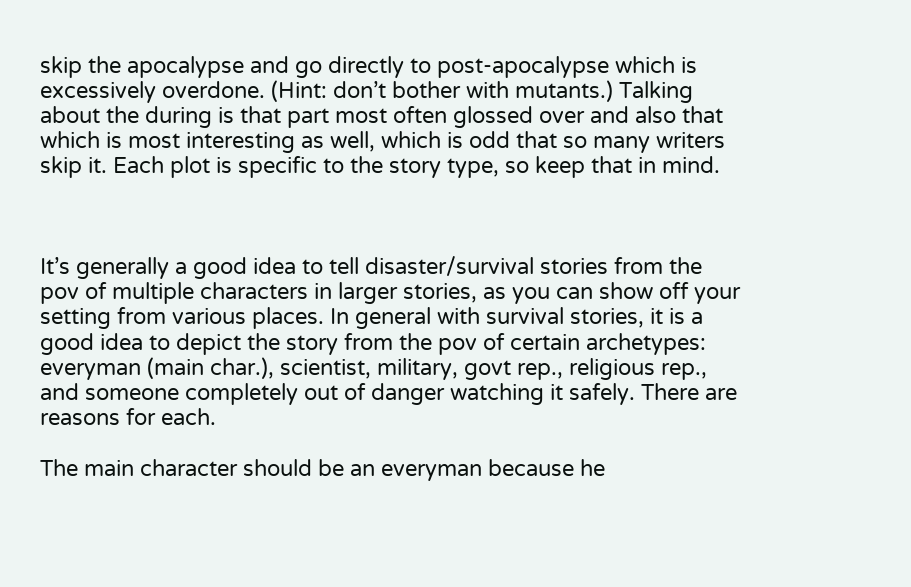skip the apocalypse and go directly to post-apocalypse which is excessively overdone. (Hint: don’t bother with mutants.) Talking about the during is that part most often glossed over and also that which is most interesting as well, which is odd that so many writers skip it. Each plot is specific to the story type, so keep that in mind.



It’s generally a good idea to tell disaster/survival stories from the pov of multiple characters in larger stories, as you can show off your setting from various places. In general with survival stories, it is a good idea to depict the story from the pov of certain archetypes: everyman (main char.), scientist, military, govt rep., religious rep., and someone completely out of danger watching it safely. There are reasons for each.

The main character should be an everyman because he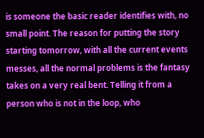is someone the basic reader identifies with, no small point. The reason for putting the story starting tomorrow, with all the current events messes, all the normal problems is the fantasy takes on a very real bent. Telling it from a person who is not in the loop, who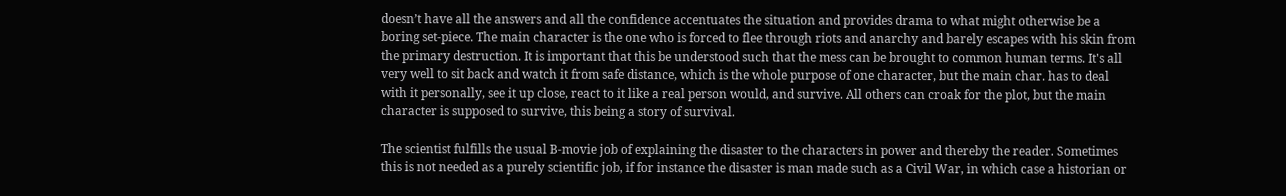doesn’t have all the answers and all the confidence accentuates the situation and provides drama to what might otherwise be a boring set-piece. The main character is the one who is forced to flee through riots and anarchy and barely escapes with his skin from the primary destruction. It is important that this be understood such that the mess can be brought to common human terms. It's all very well to sit back and watch it from safe distance, which is the whole purpose of one character, but the main char. has to deal with it personally, see it up close, react to it like a real person would, and survive. All others can croak for the plot, but the main character is supposed to survive, this being a story of survival.

The scientist fulfills the usual B-movie job of explaining the disaster to the characters in power and thereby the reader. Sometimes this is not needed as a purely scientific job, if for instance the disaster is man made such as a Civil War, in which case a historian or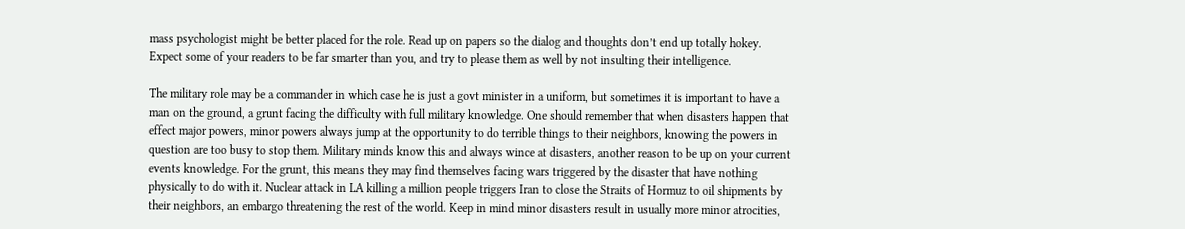mass psychologist might be better placed for the role. Read up on papers so the dialog and thoughts don’t end up totally hokey. Expect some of your readers to be far smarter than you, and try to please them as well by not insulting their intelligence.

The military role may be a commander in which case he is just a govt minister in a uniform, but sometimes it is important to have a man on the ground, a grunt facing the difficulty with full military knowledge. One should remember that when disasters happen that effect major powers, minor powers always jump at the opportunity to do terrible things to their neighbors, knowing the powers in question are too busy to stop them. Military minds know this and always wince at disasters, another reason to be up on your current events knowledge. For the grunt, this means they may find themselves facing wars triggered by the disaster that have nothing physically to do with it. Nuclear attack in LA killing a million people triggers Iran to close the Straits of Hormuz to oil shipments by their neighbors, an embargo threatening the rest of the world. Keep in mind minor disasters result in usually more minor atrocities,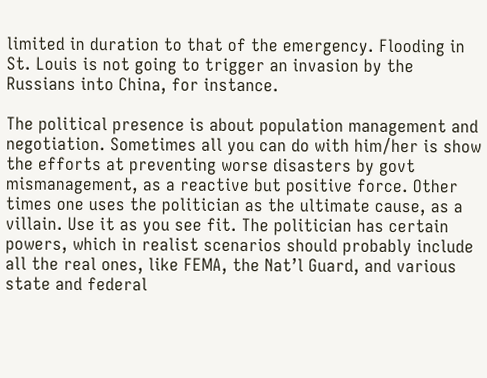limited in duration to that of the emergency. Flooding in St. Louis is not going to trigger an invasion by the Russians into China, for instance.

The political presence is about population management and negotiation. Sometimes all you can do with him/her is show the efforts at preventing worse disasters by govt mismanagement, as a reactive but positive force. Other times one uses the politician as the ultimate cause, as a villain. Use it as you see fit. The politician has certain powers, which in realist scenarios should probably include all the real ones, like FEMA, the Nat’l Guard, and various state and federal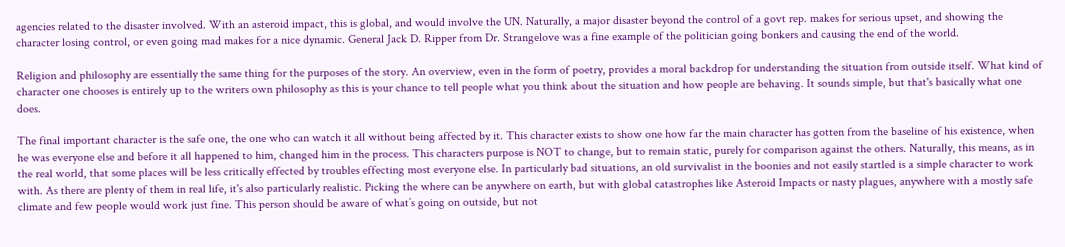agencies related to the disaster involved. With an asteroid impact, this is global, and would involve the UN. Naturally, a major disaster beyond the control of a govt rep. makes for serious upset, and showing the character losing control, or even going mad makes for a nice dynamic. General Jack D. Ripper from Dr. Strangelove was a fine example of the politician going bonkers and causing the end of the world.

Religion and philosophy are essentially the same thing for the purposes of the story. An overview, even in the form of poetry, provides a moral backdrop for understanding the situation from outside itself. What kind of character one chooses is entirely up to the writers own philosophy as this is your chance to tell people what you think about the situation and how people are behaving. It sounds simple, but that's basically what one does.

The final important character is the safe one, the one who can watch it all without being affected by it. This character exists to show one how far the main character has gotten from the baseline of his existence, when he was everyone else and before it all happened to him, changed him in the process. This characters purpose is NOT to change, but to remain static, purely for comparison against the others. Naturally, this means, as in the real world, that some places will be less critically effected by troubles effecting most everyone else. In particularly bad situations, an old survivalist in the boonies and not easily startled is a simple character to work with. As there are plenty of them in real life, it's also particularly realistic. Picking the where can be anywhere on earth, but with global catastrophes like Asteroid Impacts or nasty plagues, anywhere with a mostly safe climate and few people would work just fine. This person should be aware of what’s going on outside, but not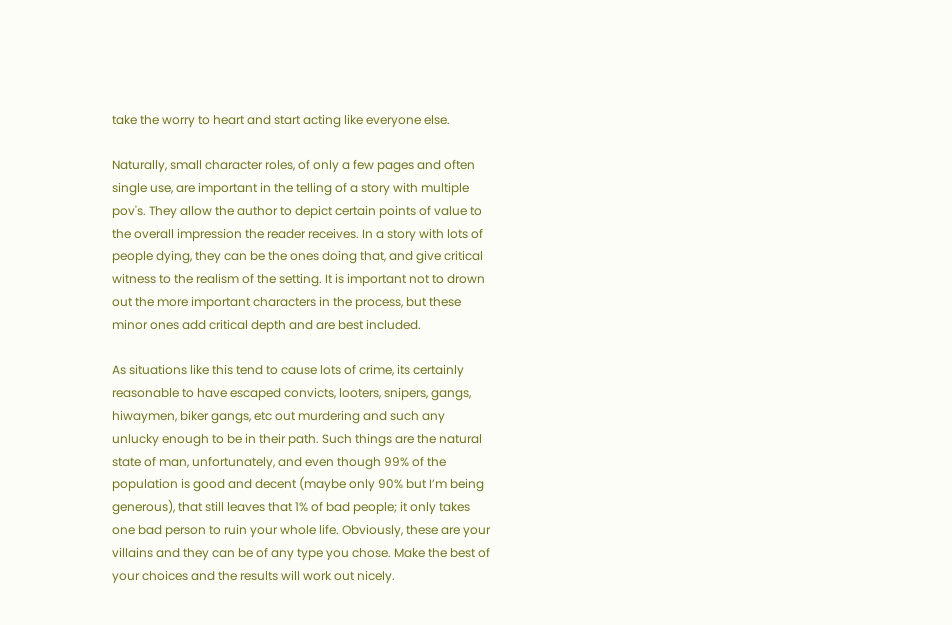take the worry to heart and start acting like everyone else.

Naturally, small character roles, of only a few pages and often single use, are important in the telling of a story with multiple pov's. They allow the author to depict certain points of value to the overall impression the reader receives. In a story with lots of people dying, they can be the ones doing that, and give critical witness to the realism of the setting. It is important not to drown out the more important characters in the process, but these minor ones add critical depth and are best included.

As situations like this tend to cause lots of crime, its certainly reasonable to have escaped convicts, looters, snipers, gangs, hiwaymen, biker gangs, etc out murdering and such any unlucky enough to be in their path. Such things are the natural state of man, unfortunately, and even though 99% of the population is good and decent (maybe only 90% but I’m being generous), that still leaves that 1% of bad people; it only takes one bad person to ruin your whole life. Obviously, these are your villains and they can be of any type you chose. Make the best of your choices and the results will work out nicely.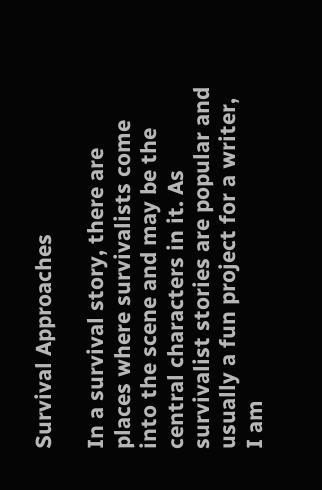Survival Approaches

In a survival story, there are places where survivalists come into the scene and may be the central characters in it. As survivalist stories are popular and usually a fun project for a writer, I am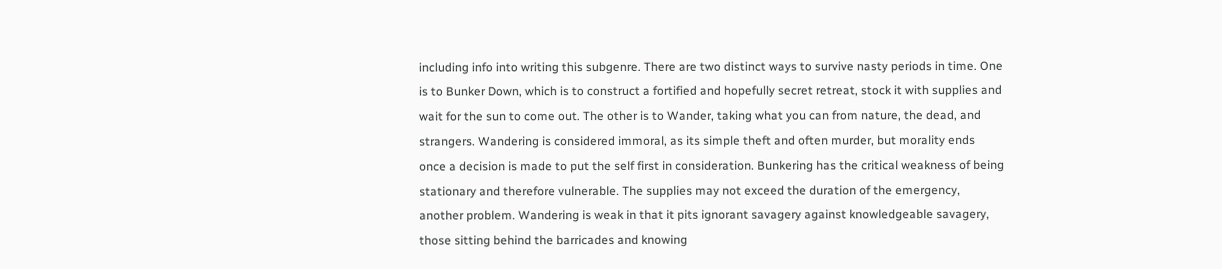including info into writing this subgenre. There are two distinct ways to survive nasty periods in time. One is to Bunker Down, which is to construct a fortified and hopefully secret retreat, stock it with supplies and wait for the sun to come out. The other is to Wander, taking what you can from nature, the dead, and strangers. Wandering is considered immoral, as its simple theft and often murder, but morality ends once a decision is made to put the self first in consideration. Bunkering has the critical weakness of being stationary and therefore vulnerable. The supplies may not exceed the duration of the emergency, another problem. Wandering is weak in that it pits ignorant savagery against knowledgeable savagery, those sitting behind the barricades and knowing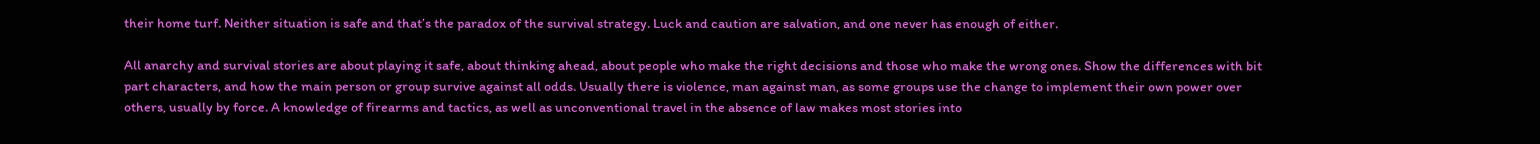their home turf. Neither situation is safe and that’s the paradox of the survival strategy. Luck and caution are salvation, and one never has enough of either.

All anarchy and survival stories are about playing it safe, about thinking ahead, about people who make the right decisions and those who make the wrong ones. Show the differences with bit part characters, and how the main person or group survive against all odds. Usually there is violence, man against man, as some groups use the change to implement their own power over others, usually by force. A knowledge of firearms and tactics, as well as unconventional travel in the absence of law makes most stories into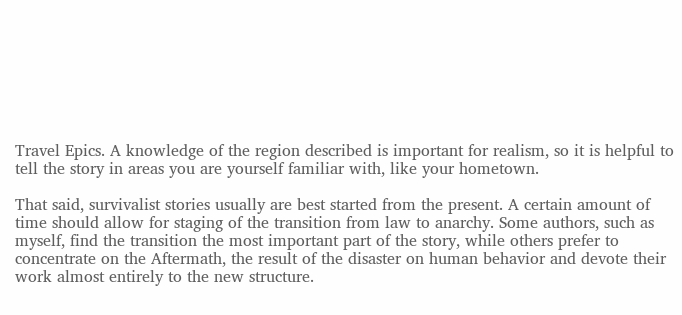Travel Epics. A knowledge of the region described is important for realism, so it is helpful to tell the story in areas you are yourself familiar with, like your hometown.

That said, survivalist stories usually are best started from the present. A certain amount of time should allow for staging of the transition from law to anarchy. Some authors, such as myself, find the transition the most important part of the story, while others prefer to concentrate on the Aftermath, the result of the disaster on human behavior and devote their work almost entirely to the new structure.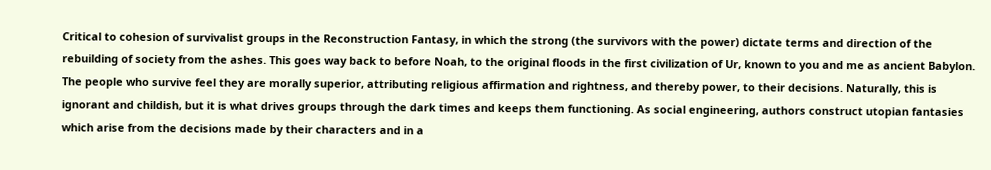Critical to cohesion of survivalist groups in the Reconstruction Fantasy, in which the strong (the survivors with the power) dictate terms and direction of the rebuilding of society from the ashes. This goes way back to before Noah, to the original floods in the first civilization of Ur, known to you and me as ancient Babylon. The people who survive feel they are morally superior, attributing religious affirmation and rightness, and thereby power, to their decisions. Naturally, this is ignorant and childish, but it is what drives groups through the dark times and keeps them functioning. As social engineering, authors construct utopian fantasies which arise from the decisions made by their characters and in a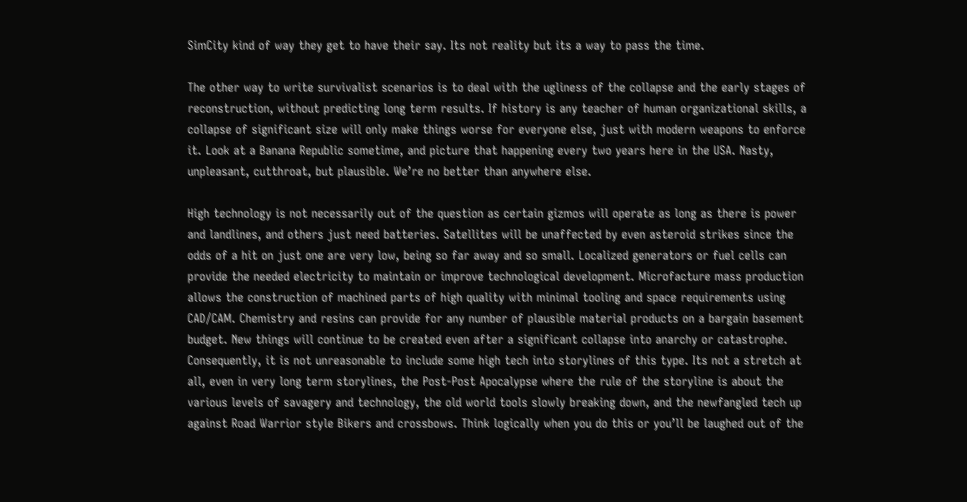SimCity kind of way they get to have their say. Its not reality but its a way to pass the time.

The other way to write survivalist scenarios is to deal with the ugliness of the collapse and the early stages of reconstruction, without predicting long term results. If history is any teacher of human organizational skills, a collapse of significant size will only make things worse for everyone else, just with modern weapons to enforce it. Look at a Banana Republic sometime, and picture that happening every two years here in the USA. Nasty, unpleasant, cutthroat, but plausible. We’re no better than anywhere else.

High technology is not necessarily out of the question as certain gizmos will operate as long as there is power and landlines, and others just need batteries. Satellites will be unaffected by even asteroid strikes since the odds of a hit on just one are very low, being so far away and so small. Localized generators or fuel cells can provide the needed electricity to maintain or improve technological development. Microfacture mass production allows the construction of machined parts of high quality with minimal tooling and space requirements using CAD/CAM. Chemistry and resins can provide for any number of plausible material products on a bargain basement budget. New things will continue to be created even after a significant collapse into anarchy or catastrophe. Consequently, it is not unreasonable to include some high tech into storylines of this type. Its not a stretch at all, even in very long term storylines, the Post-Post Apocalypse where the rule of the storyline is about the various levels of savagery and technology, the old world tools slowly breaking down, and the newfangled tech up against Road Warrior style Bikers and crossbows. Think logically when you do this or you’ll be laughed out of the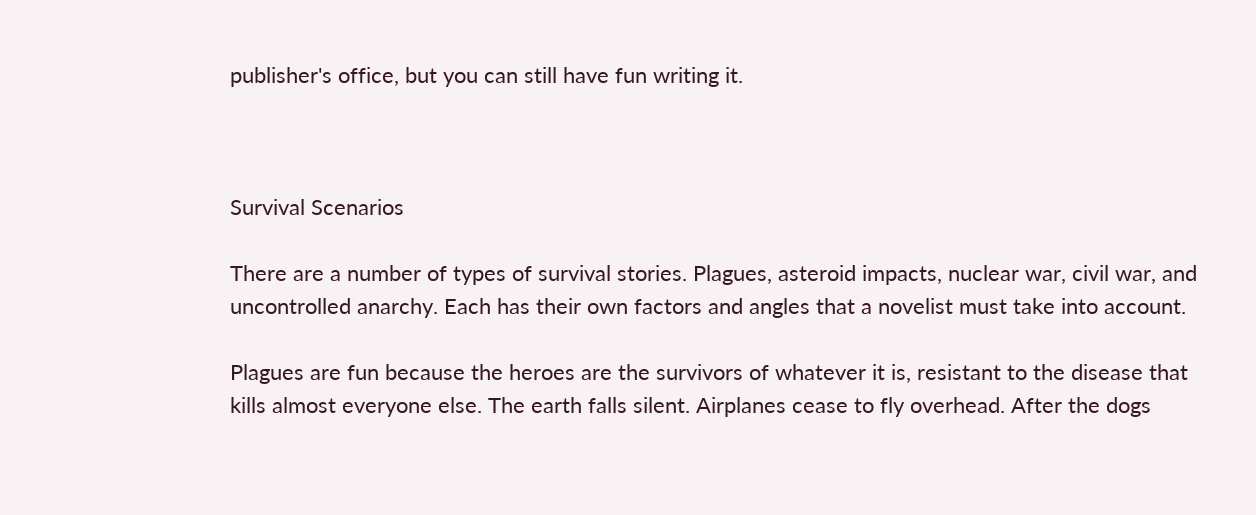publisher's office, but you can still have fun writing it.



Survival Scenarios

There are a number of types of survival stories. Plagues, asteroid impacts, nuclear war, civil war, and uncontrolled anarchy. Each has their own factors and angles that a novelist must take into account.

Plagues are fun because the heroes are the survivors of whatever it is, resistant to the disease that kills almost everyone else. The earth falls silent. Airplanes cease to fly overhead. After the dogs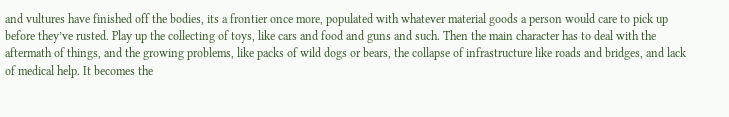and vultures have finished off the bodies, its a frontier once more, populated with whatever material goods a person would care to pick up before they’ve rusted. Play up the collecting of toys, like cars and food and guns and such. Then the main character has to deal with the aftermath of things, and the growing problems, like packs of wild dogs or bears, the collapse of infrastructure like roads and bridges, and lack of medical help. It becomes the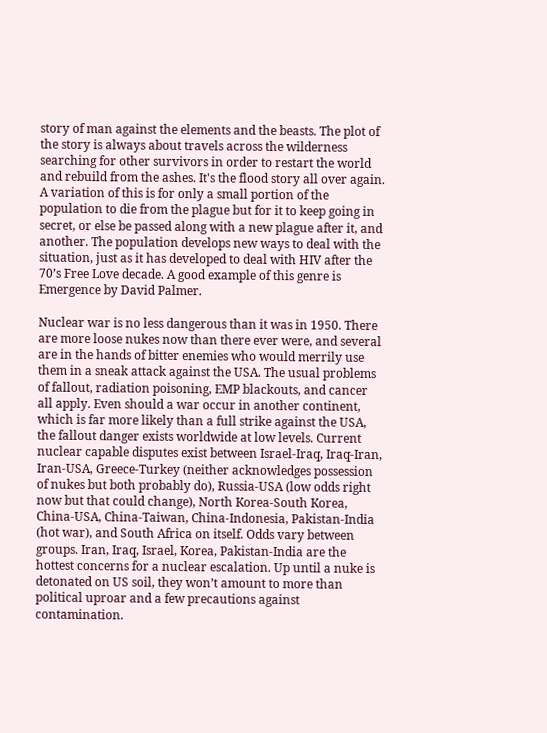story of man against the elements and the beasts. The plot of the story is always about travels across the wilderness searching for other survivors in order to restart the world and rebuild from the ashes. It's the flood story all over again. A variation of this is for only a small portion of the population to die from the plague but for it to keep going in secret, or else be passed along with a new plague after it, and another. The population develops new ways to deal with the situation, just as it has developed to deal with HIV after the 70’s Free Love decade. A good example of this genre is Emergence by David Palmer.

Nuclear war is no less dangerous than it was in 1950. There are more loose nukes now than there ever were, and several are in the hands of bitter enemies who would merrily use them in a sneak attack against the USA. The usual problems of fallout, radiation poisoning, EMP blackouts, and cancer all apply. Even should a war occur in another continent, which is far more likely than a full strike against the USA, the fallout danger exists worldwide at low levels. Current nuclear capable disputes exist between Israel-Iraq, Iraq-Iran, Iran-USA, Greece-Turkey (neither acknowledges possession of nukes but both probably do), Russia-USA (low odds right now but that could change), North Korea-South Korea, China-USA, China-Taiwan, China-Indonesia, Pakistan-India (hot war), and South Africa on itself. Odds vary between groups. Iran, Iraq, Israel, Korea, Pakistan-India are the hottest concerns for a nuclear escalation. Up until a nuke is detonated on US soil, they won’t amount to more than political uproar and a few precautions against contamination.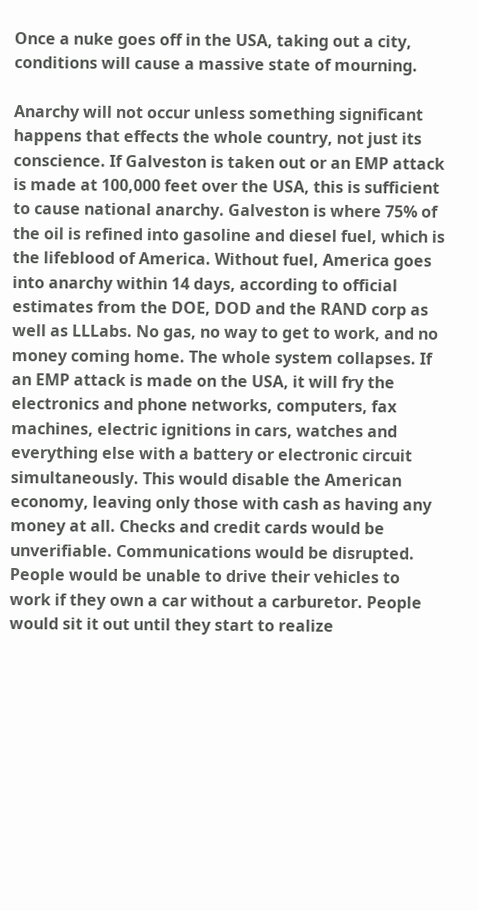Once a nuke goes off in the USA, taking out a city, conditions will cause a massive state of mourning.

Anarchy will not occur unless something significant happens that effects the whole country, not just its conscience. If Galveston is taken out or an EMP attack is made at 100,000 feet over the USA, this is sufficient to cause national anarchy. Galveston is where 75% of the oil is refined into gasoline and diesel fuel, which is the lifeblood of America. Without fuel, America goes into anarchy within 14 days, according to official estimates from the DOE, DOD and the RAND corp as well as LLLabs. No gas, no way to get to work, and no money coming home. The whole system collapses. If an EMP attack is made on the USA, it will fry the electronics and phone networks, computers, fax machines, electric ignitions in cars, watches and everything else with a battery or electronic circuit simultaneously. This would disable the American economy, leaving only those with cash as having any money at all. Checks and credit cards would be unverifiable. Communications would be disrupted. People would be unable to drive their vehicles to work if they own a car without a carburetor. People would sit it out until they start to realize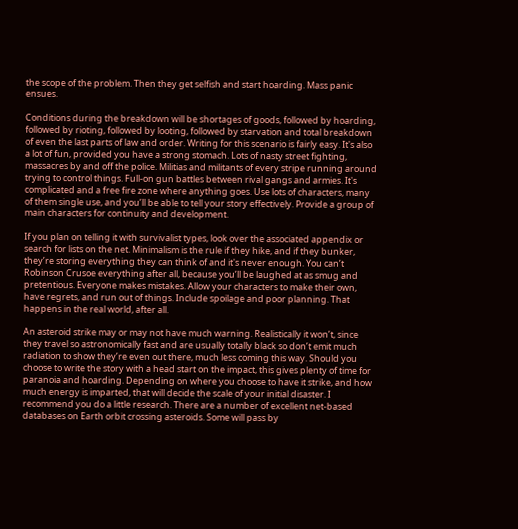the scope of the problem. Then they get selfish and start hoarding. Mass panic ensues.

Conditions during the breakdown will be shortages of goods, followed by hoarding, followed by rioting, followed by looting, followed by starvation and total breakdown of even the last parts of law and order. Writing for this scenario is fairly easy. It's also a lot of fun, provided you have a strong stomach. Lots of nasty street fighting, massacres by and off the police. Militias and militants of every stripe running around trying to control things. Full-on gun battles between rival gangs and armies. It's complicated and a free fire zone where anything goes. Use lots of characters, many of them single use, and you’ll be able to tell your story effectively. Provide a group of main characters for continuity and development.

If you plan on telling it with survivalist types, look over the associated appendix or search for lists on the net. Minimalism is the rule if they hike, and if they bunker, they’re storing everything they can think of and it's never enough. You can’t Robinson Crusoe everything after all, because you’ll be laughed at as smug and pretentious. Everyone makes mistakes. Allow your characters to make their own, have regrets, and run out of things. Include spoilage and poor planning. That happens in the real world, after all.

An asteroid strike may or may not have much warning. Realistically it won’t, since they travel so astronomically fast and are usually totally black so don’t emit much radiation to show they’re even out there, much less coming this way. Should you choose to write the story with a head start on the impact, this gives plenty of time for paranoia and hoarding. Depending on where you choose to have it strike, and how much energy is imparted, that will decide the scale of your initial disaster. I recommend you do a little research. There are a number of excellent net-based databases on Earth orbit crossing asteroids. Some will pass by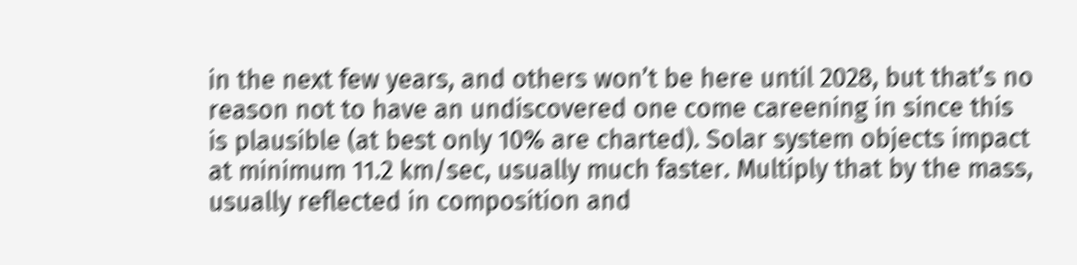in the next few years, and others won’t be here until 2028, but that’s no reason not to have an undiscovered one come careening in since this is plausible (at best only 10% are charted). Solar system objects impact at minimum 11.2 km/sec, usually much faster. Multiply that by the mass, usually reflected in composition and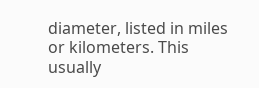diameter, listed in miles or kilometers. This usually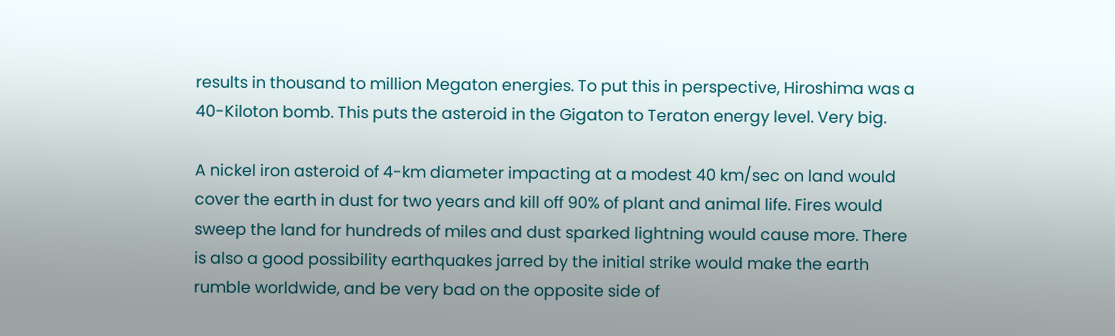results in thousand to million Megaton energies. To put this in perspective, Hiroshima was a 40-Kiloton bomb. This puts the asteroid in the Gigaton to Teraton energy level. Very big.

A nickel iron asteroid of 4-km diameter impacting at a modest 40 km/sec on land would cover the earth in dust for two years and kill off 90% of plant and animal life. Fires would sweep the land for hundreds of miles and dust sparked lightning would cause more. There is also a good possibility earthquakes jarred by the initial strike would make the earth rumble worldwide, and be very bad on the opposite side of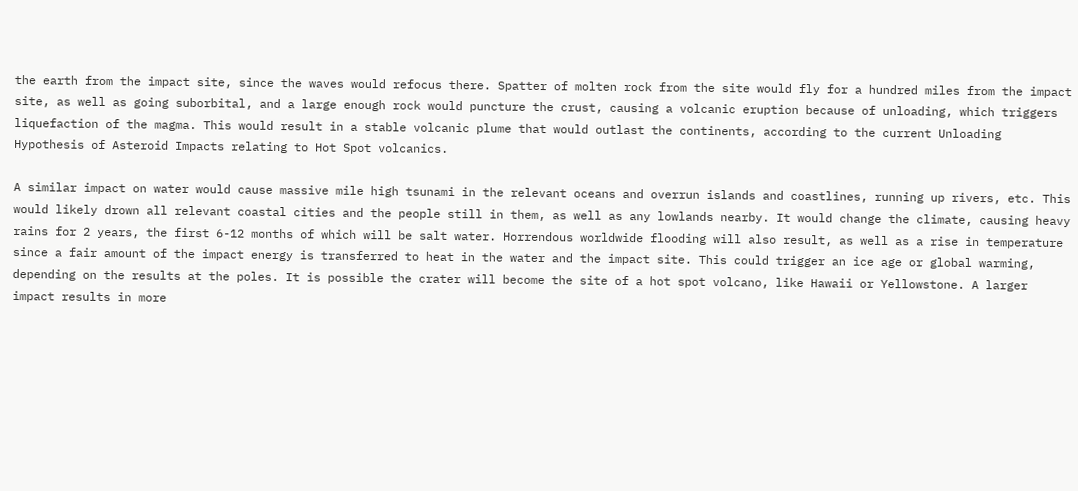the earth from the impact site, since the waves would refocus there. Spatter of molten rock from the site would fly for a hundred miles from the impact site, as well as going suborbital, and a large enough rock would puncture the crust, causing a volcanic eruption because of unloading, which triggers liquefaction of the magma. This would result in a stable volcanic plume that would outlast the continents, according to the current Unloading Hypothesis of Asteroid Impacts relating to Hot Spot volcanics.

A similar impact on water would cause massive mile high tsunami in the relevant oceans and overrun islands and coastlines, running up rivers, etc. This would likely drown all relevant coastal cities and the people still in them, as well as any lowlands nearby. It would change the climate, causing heavy rains for 2 years, the first 6-12 months of which will be salt water. Horrendous worldwide flooding will also result, as well as a rise in temperature since a fair amount of the impact energy is transferred to heat in the water and the impact site. This could trigger an ice age or global warming, depending on the results at the poles. It is possible the crater will become the site of a hot spot volcano, like Hawaii or Yellowstone. A larger impact results in more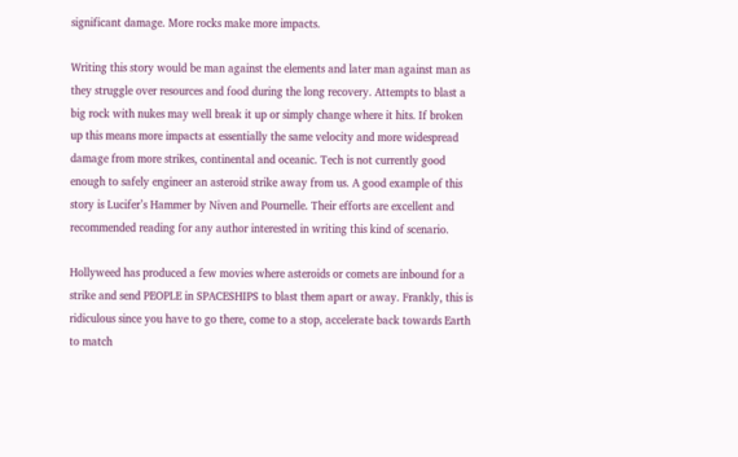significant damage. More rocks make more impacts.

Writing this story would be man against the elements and later man against man as they struggle over resources and food during the long recovery. Attempts to blast a big rock with nukes may well break it up or simply change where it hits. If broken up this means more impacts at essentially the same velocity and more widespread damage from more strikes, continental and oceanic. Tech is not currently good enough to safely engineer an asteroid strike away from us. A good example of this story is Lucifer’s Hammer by Niven and Pournelle. Their efforts are excellent and recommended reading for any author interested in writing this kind of scenario.

Hollyweed has produced a few movies where asteroids or comets are inbound for a strike and send PEOPLE in SPACESHIPS to blast them apart or away. Frankly, this is ridiculous since you have to go there, come to a stop, accelerate back towards Earth to match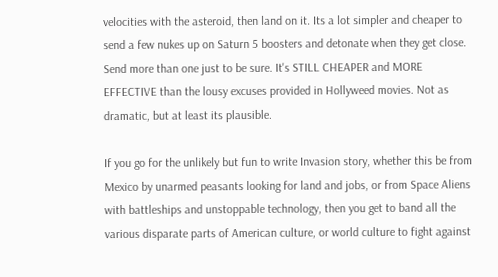velocities with the asteroid, then land on it. Its a lot simpler and cheaper to send a few nukes up on Saturn 5 boosters and detonate when they get close. Send more than one just to be sure. It's STILL CHEAPER and MORE EFFECTIVE than the lousy excuses provided in Hollyweed movies. Not as dramatic, but at least its plausible.

If you go for the unlikely but fun to write Invasion story, whether this be from Mexico by unarmed peasants looking for land and jobs, or from Space Aliens with battleships and unstoppable technology, then you get to band all the various disparate parts of American culture, or world culture to fight against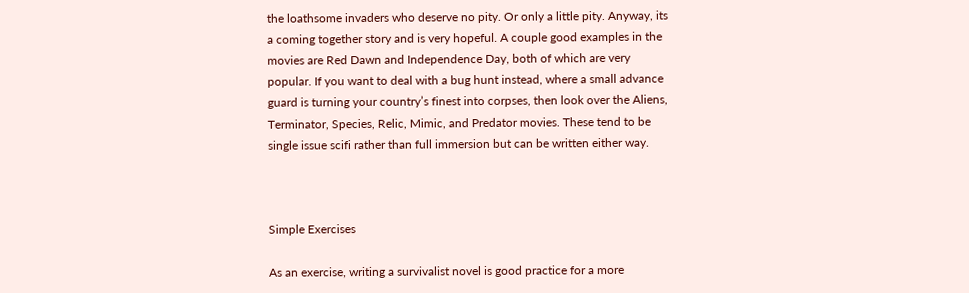the loathsome invaders who deserve no pity. Or only a little pity. Anyway, its a coming together story and is very hopeful. A couple good examples in the movies are Red Dawn and Independence Day, both of which are very popular. If you want to deal with a bug hunt instead, where a small advance guard is turning your country’s finest into corpses, then look over the Aliens, Terminator, Species, Relic, Mimic, and Predator movies. These tend to be single issue scifi rather than full immersion but can be written either way.



Simple Exercises

As an exercise, writing a survivalist novel is good practice for a more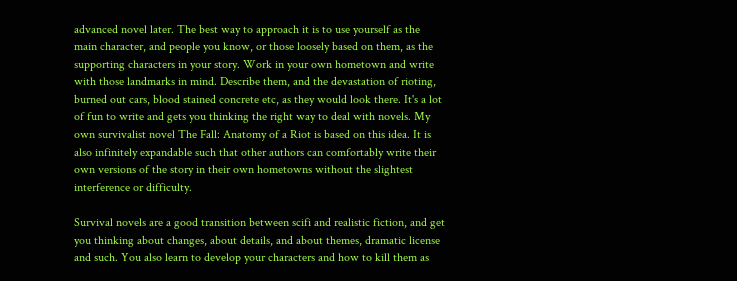advanced novel later. The best way to approach it is to use yourself as the main character, and people you know, or those loosely based on them, as the supporting characters in your story. Work in your own hometown and write with those landmarks in mind. Describe them, and the devastation of rioting, burned out cars, blood stained concrete etc, as they would look there. It's a lot of fun to write and gets you thinking the right way to deal with novels. My own survivalist novel The Fall: Anatomy of a Riot is based on this idea. It is also infinitely expandable such that other authors can comfortably write their own versions of the story in their own hometowns without the slightest interference or difficulty.

Survival novels are a good transition between scifi and realistic fiction, and get you thinking about changes, about details, and about themes, dramatic license and such. You also learn to develop your characters and how to kill them as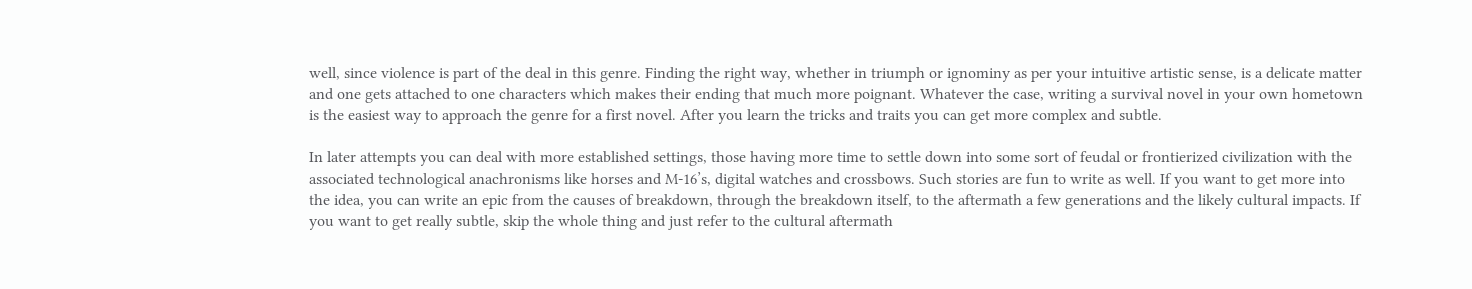well, since violence is part of the deal in this genre. Finding the right way, whether in triumph or ignominy as per your intuitive artistic sense, is a delicate matter and one gets attached to one characters which makes their ending that much more poignant. Whatever the case, writing a survival novel in your own hometown is the easiest way to approach the genre for a first novel. After you learn the tricks and traits you can get more complex and subtle.

In later attempts you can deal with more established settings, those having more time to settle down into some sort of feudal or frontierized civilization with the associated technological anachronisms like horses and M-16’s, digital watches and crossbows. Such stories are fun to write as well. If you want to get more into the idea, you can write an epic from the causes of breakdown, through the breakdown itself, to the aftermath a few generations and the likely cultural impacts. If you want to get really subtle, skip the whole thing and just refer to the cultural aftermath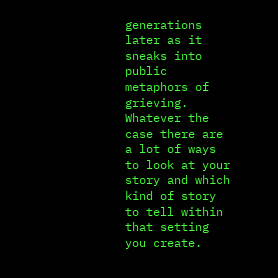generations later as it sneaks into public metaphors of grieving. Whatever the case there are a lot of ways to look at your story and which kind of story to tell within that setting you create.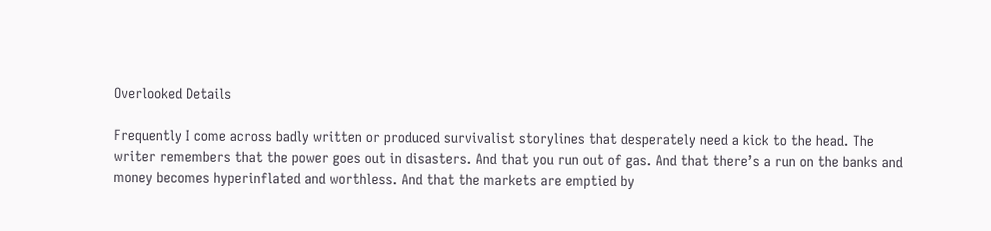Overlooked Details

Frequently I come across badly written or produced survivalist storylines that desperately need a kick to the head. The writer remembers that the power goes out in disasters. And that you run out of gas. And that there’s a run on the banks and money becomes hyperinflated and worthless. And that the markets are emptied by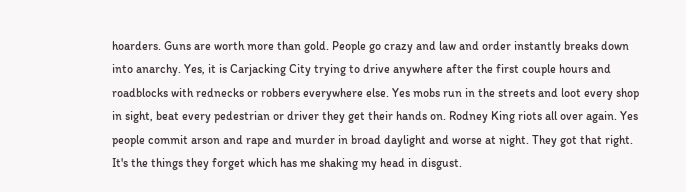hoarders. Guns are worth more than gold. People go crazy and law and order instantly breaks down into anarchy. Yes, it is Carjacking City trying to drive anywhere after the first couple hours and roadblocks with rednecks or robbers everywhere else. Yes mobs run in the streets and loot every shop in sight, beat every pedestrian or driver they get their hands on. Rodney King riots all over again. Yes people commit arson and rape and murder in broad daylight and worse at night. They got that right. It's the things they forget which has me shaking my head in disgust.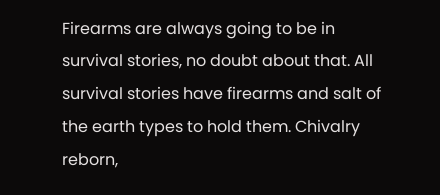Firearms are always going to be in survival stories, no doubt about that. All survival stories have firearms and salt of the earth types to hold them. Chivalry reborn,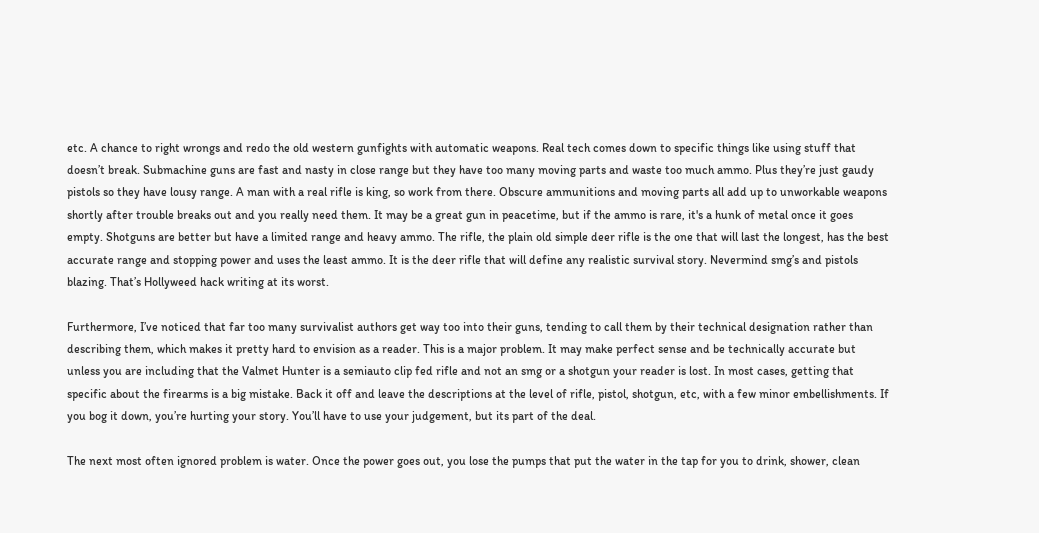etc. A chance to right wrongs and redo the old western gunfights with automatic weapons. Real tech comes down to specific things like using stuff that doesn’t break. Submachine guns are fast and nasty in close range but they have too many moving parts and waste too much ammo. Plus they’re just gaudy pistols so they have lousy range. A man with a real rifle is king, so work from there. Obscure ammunitions and moving parts all add up to unworkable weapons shortly after trouble breaks out and you really need them. It may be a great gun in peacetime, but if the ammo is rare, it's a hunk of metal once it goes empty. Shotguns are better but have a limited range and heavy ammo. The rifle, the plain old simple deer rifle is the one that will last the longest, has the best accurate range and stopping power and uses the least ammo. It is the deer rifle that will define any realistic survival story. Nevermind smg’s and pistols blazing. That’s Hollyweed hack writing at its worst.

Furthermore, I’ve noticed that far too many survivalist authors get way too into their guns, tending to call them by their technical designation rather than describing them, which makes it pretty hard to envision as a reader. This is a major problem. It may make perfect sense and be technically accurate but unless you are including that the Valmet Hunter is a semiauto clip fed rifle and not an smg or a shotgun your reader is lost. In most cases, getting that specific about the firearms is a big mistake. Back it off and leave the descriptions at the level of rifle, pistol, shotgun, etc, with a few minor embellishments. If you bog it down, you’re hurting your story. You’ll have to use your judgement, but its part of the deal.

The next most often ignored problem is water. Once the power goes out, you lose the pumps that put the water in the tap for you to drink, shower, clean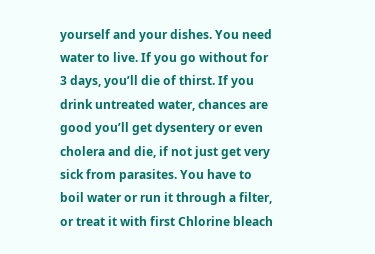yourself and your dishes. You need water to live. If you go without for 3 days, you’ll die of thirst. If you drink untreated water, chances are good you’ll get dysentery or even cholera and die, if not just get very sick from parasites. You have to boil water or run it through a filter, or treat it with first Chlorine bleach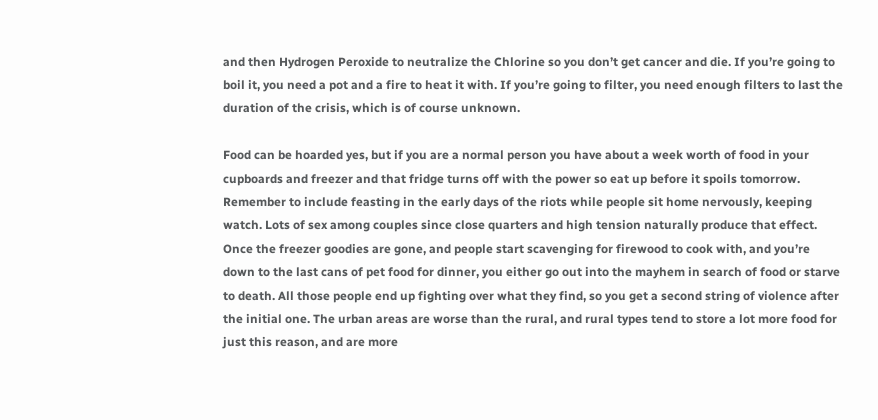and then Hydrogen Peroxide to neutralize the Chlorine so you don’t get cancer and die. If you’re going to boil it, you need a pot and a fire to heat it with. If you’re going to filter, you need enough filters to last the duration of the crisis, which is of course unknown.

Food can be hoarded yes, but if you are a normal person you have about a week worth of food in your cupboards and freezer and that fridge turns off with the power so eat up before it spoils tomorrow. Remember to include feasting in the early days of the riots while people sit home nervously, keeping watch. Lots of sex among couples since close quarters and high tension naturally produce that effect. Once the freezer goodies are gone, and people start scavenging for firewood to cook with, and you’re down to the last cans of pet food for dinner, you either go out into the mayhem in search of food or starve to death. All those people end up fighting over what they find, so you get a second string of violence after the initial one. The urban areas are worse than the rural, and rural types tend to store a lot more food for just this reason, and are more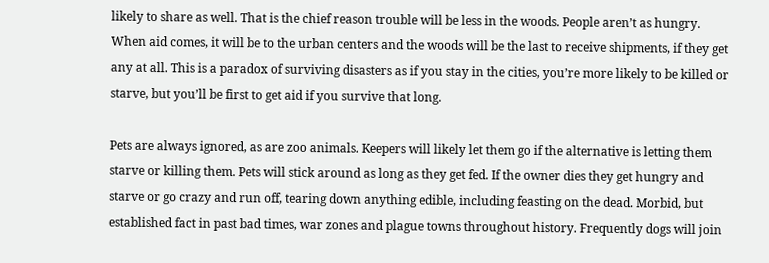likely to share as well. That is the chief reason trouble will be less in the woods. People aren’t as hungry. When aid comes, it will be to the urban centers and the woods will be the last to receive shipments, if they get any at all. This is a paradox of surviving disasters as if you stay in the cities, you’re more likely to be killed or starve, but you’ll be first to get aid if you survive that long.

Pets are always ignored, as are zoo animals. Keepers will likely let them go if the alternative is letting them starve or killing them. Pets will stick around as long as they get fed. If the owner dies they get hungry and starve or go crazy and run off, tearing down anything edible, including feasting on the dead. Morbid, but established fact in past bad times, war zones and plague towns throughout history. Frequently dogs will join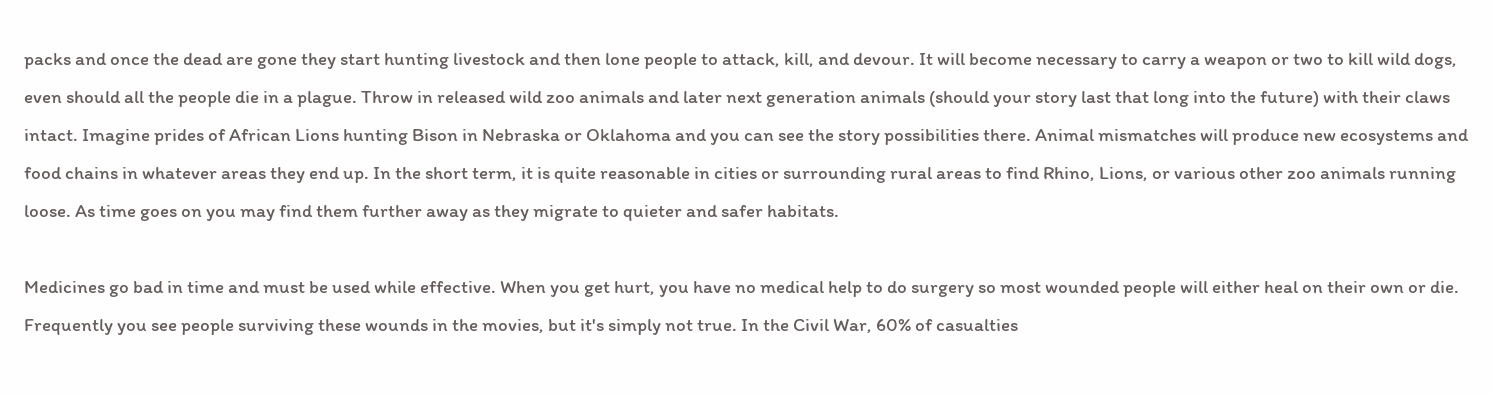packs and once the dead are gone they start hunting livestock and then lone people to attack, kill, and devour. It will become necessary to carry a weapon or two to kill wild dogs, even should all the people die in a plague. Throw in released wild zoo animals and later next generation animals (should your story last that long into the future) with their claws intact. Imagine prides of African Lions hunting Bison in Nebraska or Oklahoma and you can see the story possibilities there. Animal mismatches will produce new ecosystems and food chains in whatever areas they end up. In the short term, it is quite reasonable in cities or surrounding rural areas to find Rhino, Lions, or various other zoo animals running loose. As time goes on you may find them further away as they migrate to quieter and safer habitats.

Medicines go bad in time and must be used while effective. When you get hurt, you have no medical help to do surgery so most wounded people will either heal on their own or die. Frequently you see people surviving these wounds in the movies, but it's simply not true. In the Civil War, 60% of casualties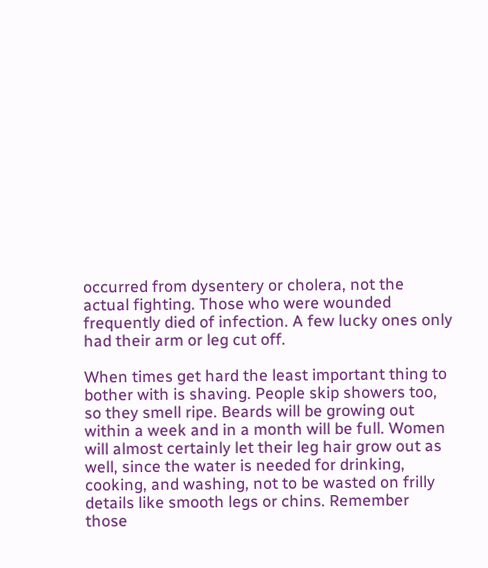occurred from dysentery or cholera, not the actual fighting. Those who were wounded frequently died of infection. A few lucky ones only had their arm or leg cut off.

When times get hard the least important thing to bother with is shaving. People skip showers too, so they smell ripe. Beards will be growing out within a week and in a month will be full. Women will almost certainly let their leg hair grow out as well, since the water is needed for drinking, cooking, and washing, not to be wasted on frilly details like smooth legs or chins. Remember those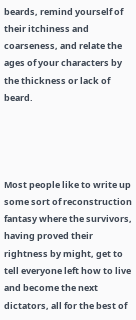beards, remind yourself of their itchiness and coarseness, and relate the ages of your characters by the thickness or lack of beard.




Most people like to write up some sort of reconstruction fantasy where the survivors, having proved their rightness by might, get to tell everyone left how to live and become the next dictators, all for the best of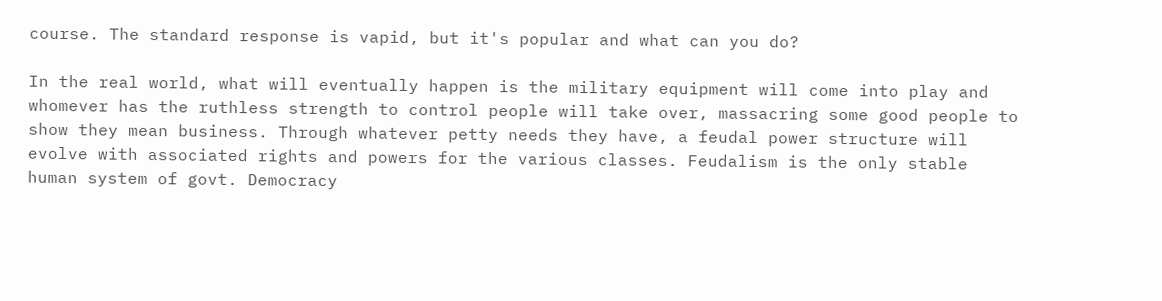course. The standard response is vapid, but it's popular and what can you do?

In the real world, what will eventually happen is the military equipment will come into play and whomever has the ruthless strength to control people will take over, massacring some good people to show they mean business. Through whatever petty needs they have, a feudal power structure will evolve with associated rights and powers for the various classes. Feudalism is the only stable human system of govt. Democracy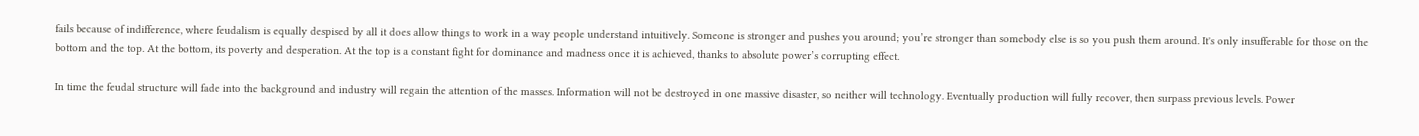fails because of indifference, where feudalism is equally despised by all it does allow things to work in a way people understand intuitively. Someone is stronger and pushes you around; you’re stronger than somebody else is so you push them around. It's only insufferable for those on the bottom and the top. At the bottom, its poverty and desperation. At the top is a constant fight for dominance and madness once it is achieved, thanks to absolute power’s corrupting effect.

In time the feudal structure will fade into the background and industry will regain the attention of the masses. Information will not be destroyed in one massive disaster, so neither will technology. Eventually production will fully recover, then surpass previous levels. Power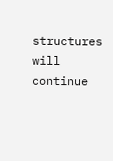structures will continue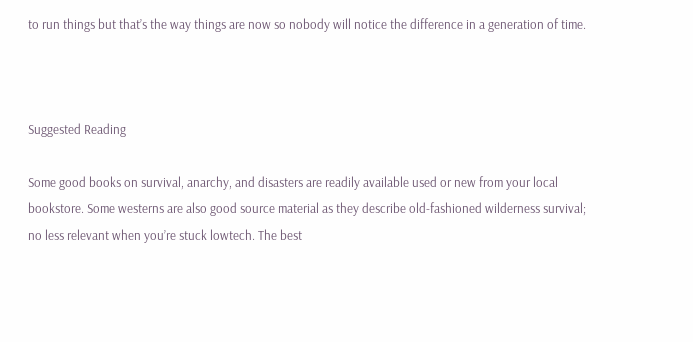to run things but that’s the way things are now so nobody will notice the difference in a generation of time.



Suggested Reading

Some good books on survival, anarchy, and disasters are readily available used or new from your local bookstore. Some westerns are also good source material as they describe old-fashioned wilderness survival; no less relevant when you’re stuck lowtech. The best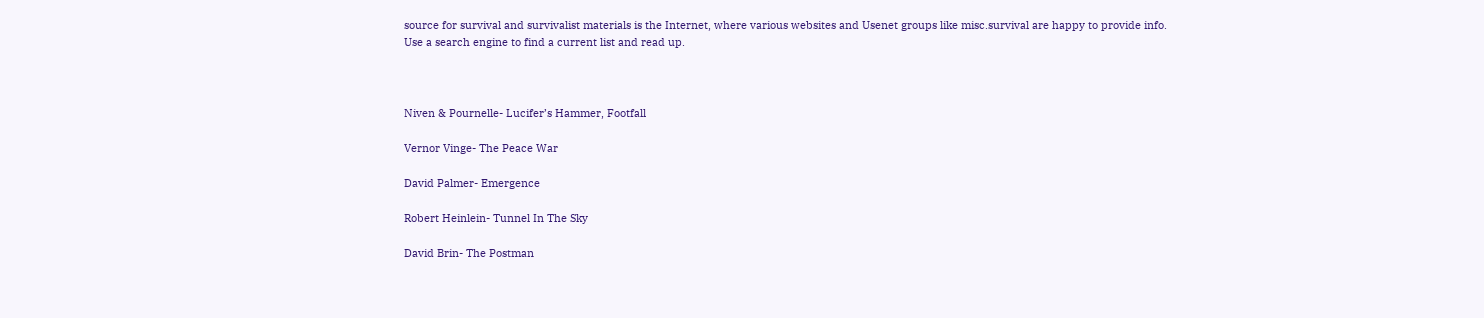source for survival and survivalist materials is the Internet, where various websites and Usenet groups like misc.survival are happy to provide info. Use a search engine to find a current list and read up.



Niven & Pournelle- Lucifer’s Hammer, Footfall

Vernor Vinge- The Peace War

David Palmer- Emergence

Robert Heinlein- Tunnel In The Sky

David Brin- The Postman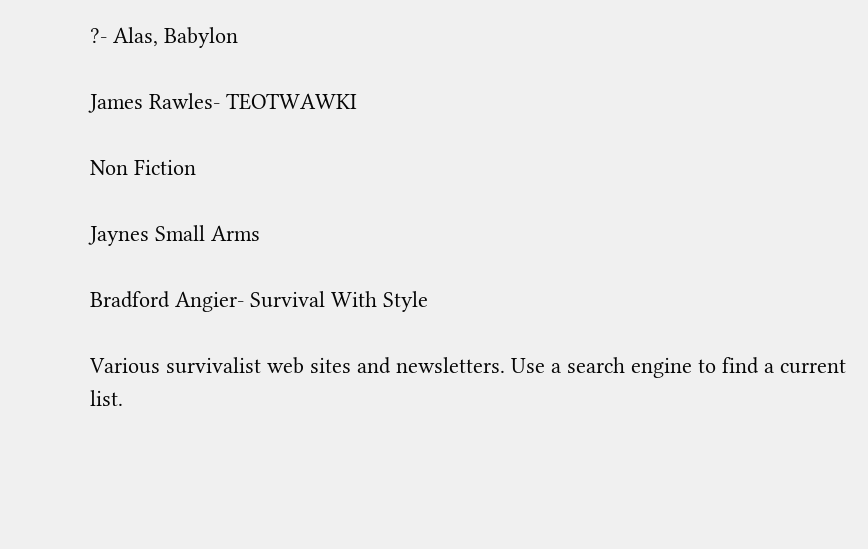?- Alas, Babylon

James Rawles- TEOTWAWKI

Non Fiction

Jaynes Small Arms

Bradford Angier- Survival With Style

Various survivalist web sites and newsletters. Use a search engine to find a current list.